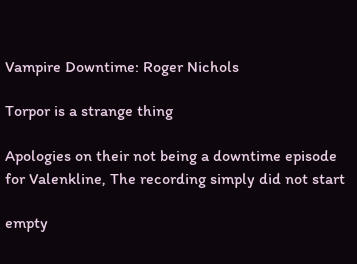Vampire Downtime: Roger Nichols

Torpor is a strange thing

Apologies on their not being a downtime episode for Valenkline, The recording simply did not start

empty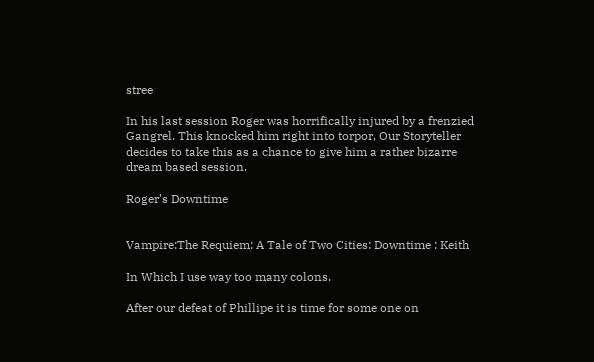stree

In his last session Roger was horrifically injured by a frenzied Gangrel. This knocked him right into torpor, Our Storyteller decides to take this as a chance to give him a rather bizarre dream based session.

Roger’s Downtime


Vampire:The Requiem: A Tale of Two Cities: Downtime : Keith

In Which I use way too many colons.

After our defeat of Phillipe it is time for some one on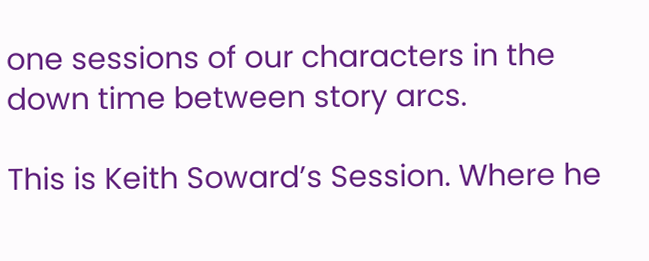one sessions of our characters in the down time between story arcs.

This is Keith Soward’s Session. Where he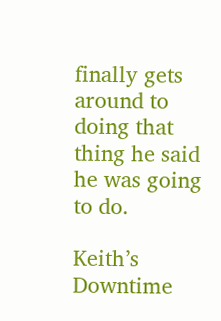finally gets around to doing that thing he said he was going to do.

Keith’s Downtime